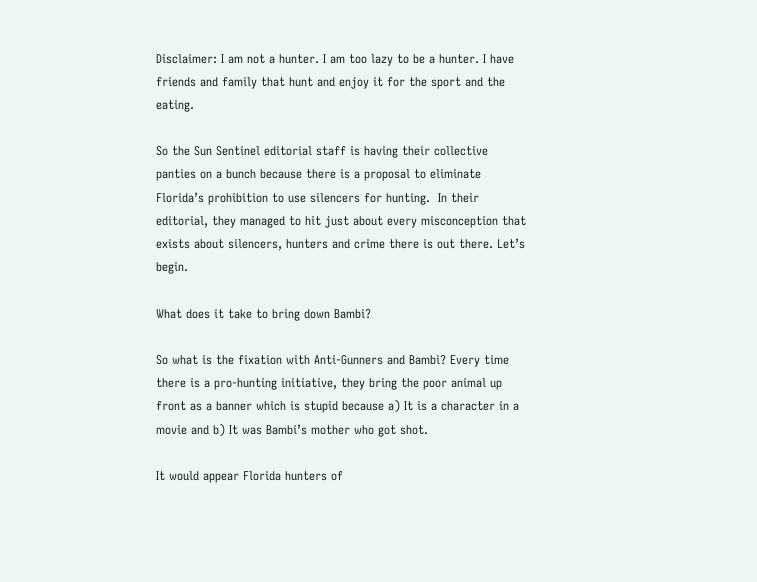Disclaimer: I am not a hunter. I am too lazy to be a hunter. I have friends and family that hunt and enjoy it for the sport and the eating.

So the Sun Sentinel editorial staff is having their collective panties on a bunch because there is a proposal to eliminate Florida’s prohibition to use silencers for hunting.  In their editorial, they managed to hit just about every misconception that exists about silencers, hunters and crime there is out there. Let’s begin.

What does it take to bring down Bambi?

So what is the fixation with Anti-Gunners and Bambi? Every time there is a pro-hunting initiative, they bring the poor animal up front as a banner which is stupid because a) It is a character in a movie and b) It was Bambi’s mother who got shot.

It would appear Florida hunters of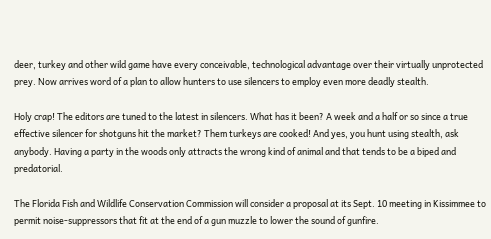deer, turkey and other wild game have every conceivable, technological advantage over their virtually unprotected prey. Now arrives word of a plan to allow hunters to use silencers to employ even more deadly stealth.

Holy crap! The editors are tuned to the latest in silencers. What has it been? A week and a half or so since a true effective silencer for shotguns hit the market? Them turkeys are cooked! And yes, you hunt using stealth, ask anybody. Having a party in the woods only attracts the wrong kind of animal and that tends to be a biped and predatorial.

The Florida Fish and Wildlife Conservation Commission will consider a proposal at its Sept. 10 meeting in Kissimmee to permit noise-suppressors that fit at the end of a gun muzzle to lower the sound of gunfire.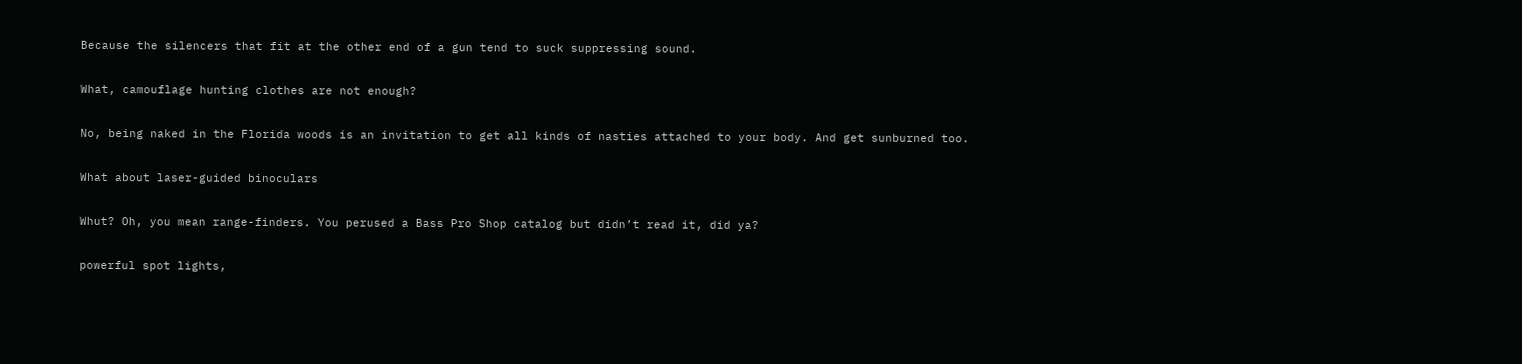Because the silencers that fit at the other end of a gun tend to suck suppressing sound.

What, camouflage hunting clothes are not enough?

No, being naked in the Florida woods is an invitation to get all kinds of nasties attached to your body. And get sunburned too.

What about laser-guided binoculars

Whut? Oh, you mean range-finders. You perused a Bass Pro Shop catalog but didn’t read it, did ya?

powerful spot lights,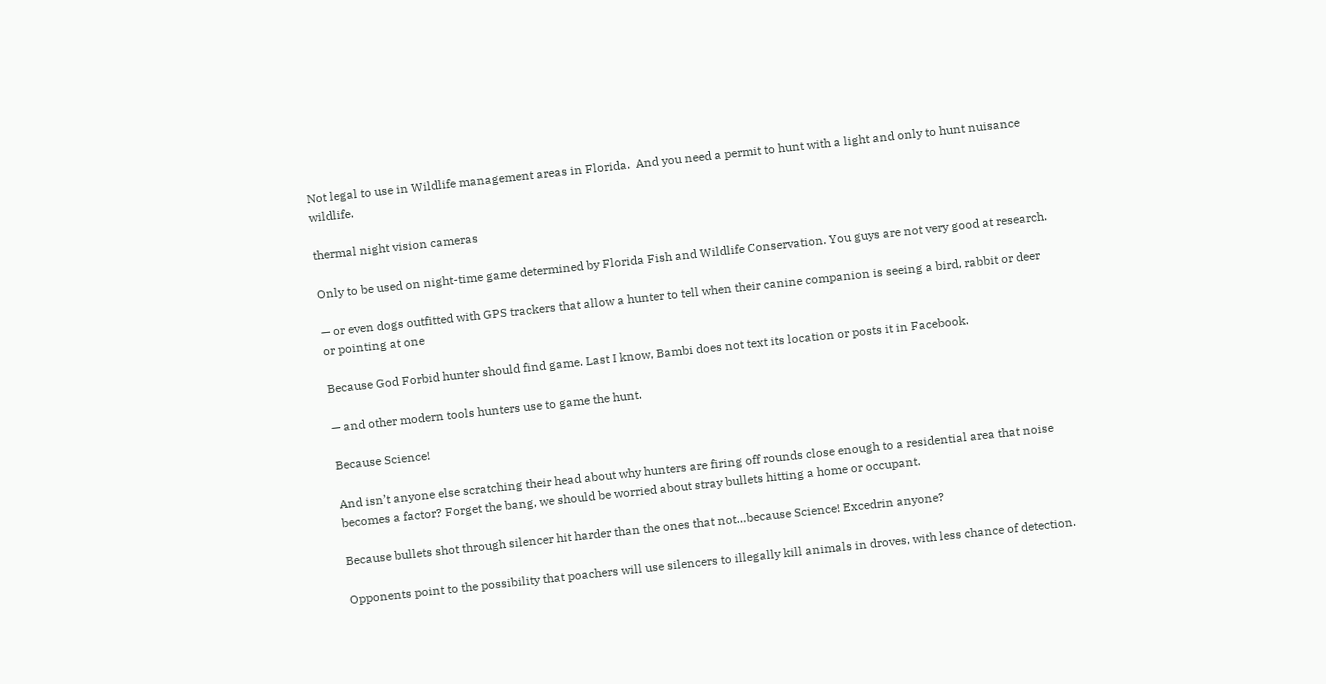Not legal to use in Wildlife management areas in Florida.  And you need a permit to hunt with a light and only to hunt nuisance wildlife.

thermal night vision cameras

Only to be used on night-time game determined by Florida Fish and Wildlife Conservation. You guys are not very good at research.

— or even dogs outfitted with GPS trackers that allow a hunter to tell when their canine companion is seeing a bird, rabbit or deer or pointing at one

Because God Forbid hunter should find game. Last I know, Bambi does not text its location or posts it in Facebook.

— and other modern tools hunters use to game the hunt.

Because Science!

And isn’t anyone else scratching their head about why hunters are firing off rounds close enough to a residential area that noise becomes a factor? Forget the bang, we should be worried about stray bullets hitting a home or occupant.

Because bullets shot through silencer hit harder than the ones that not…because Science! Excedrin anyone?

Opponents point to the possibility that poachers will use silencers to illegally kill animals in droves, with less chance of detection.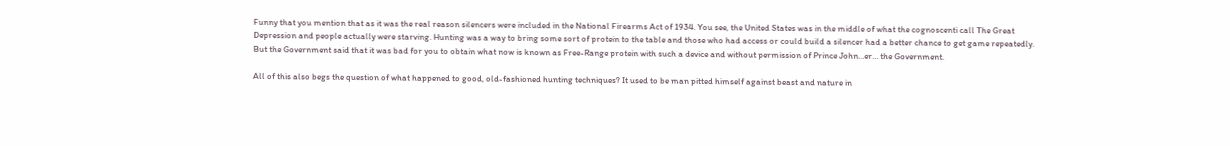Funny that you mention that as it was the real reason silencers were included in the National Firearms Act of 1934. You see, the United States was in the middle of what the cognoscenti call The Great Depression and people actually were starving. Hunting was a way to bring some sort of protein to the table and those who had access or could build a silencer had a better chance to get game repeatedly. But the Government said that it was bad for you to obtain what now is known as Free-Range protein with such a device and without permission of Prince John…er… the Government.

All of this also begs the question of what happened to good, old-fashioned hunting techniques? It used to be man pitted himself against beast and nature in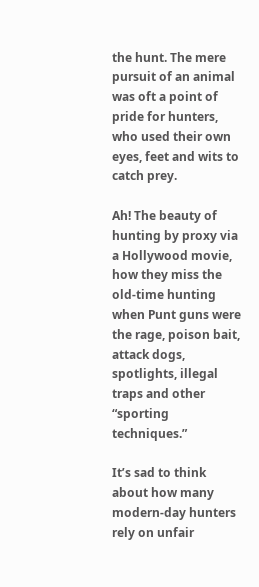the hunt. The mere pursuit of an animal was oft a point of pride for hunters, who used their own eyes, feet and wits to catch prey.

Ah! The beauty of hunting by proxy via a Hollywood movie, how they miss the old-time hunting when Punt guns were the rage, poison bait, attack dogs, spotlights, illegal traps and other “sporting techniques.”

It’s sad to think about how many modern-day hunters rely on unfair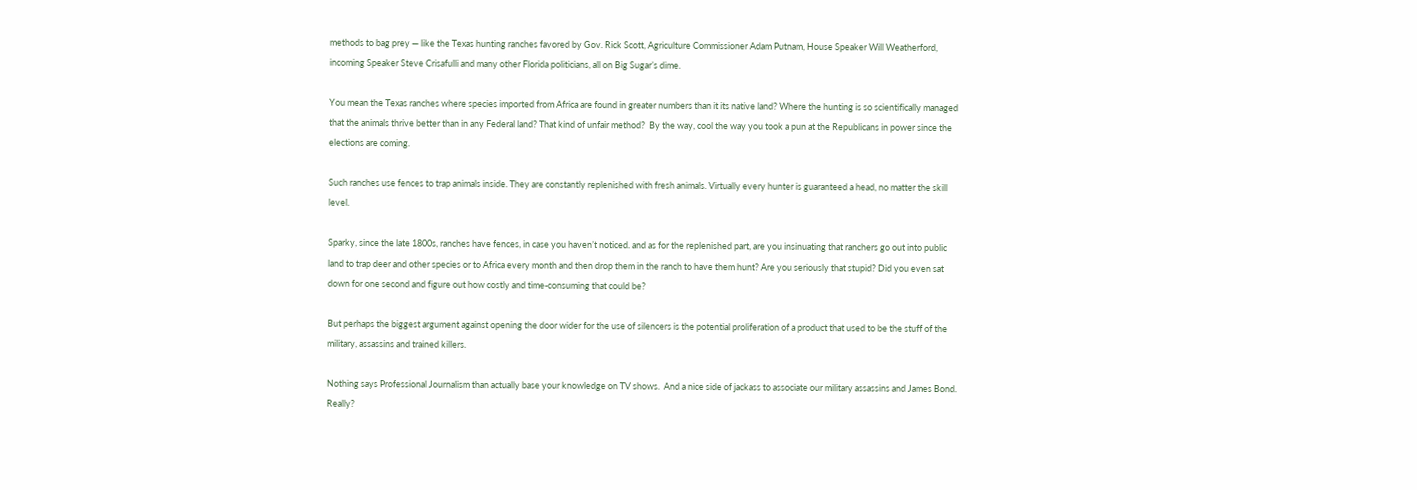methods to bag prey — like the Texas hunting ranches favored by Gov. Rick Scott, Agriculture Commissioner Adam Putnam, House Speaker Will Weatherford, incoming Speaker Steve Crisafulli and many other Florida politicians, all on Big Sugar’s dime.

You mean the Texas ranches where species imported from Africa are found in greater numbers than it its native land? Where the hunting is so scientifically managed that the animals thrive better than in any Federal land? That kind of unfair method?  By the way, cool the way you took a pun at the Republicans in power since the elections are coming.

Such ranches use fences to trap animals inside. They are constantly replenished with fresh animals. Virtually every hunter is guaranteed a head, no matter the skill level.

Sparky, since the late 1800s, ranches have fences, in case you haven’t noticed. and as for the replenished part, are you insinuating that ranchers go out into public land to trap deer and other species or to Africa every month and then drop them in the ranch to have them hunt? Are you seriously that stupid? Did you even sat down for one second and figure out how costly and time-consuming that could be?

But perhaps the biggest argument against opening the door wider for the use of silencers is the potential proliferation of a product that used to be the stuff of the military, assassins and trained killers.

Nothing says Professional Journalism than actually base your knowledge on TV shows.  And a nice side of jackass to associate our military assassins and James Bond. Really?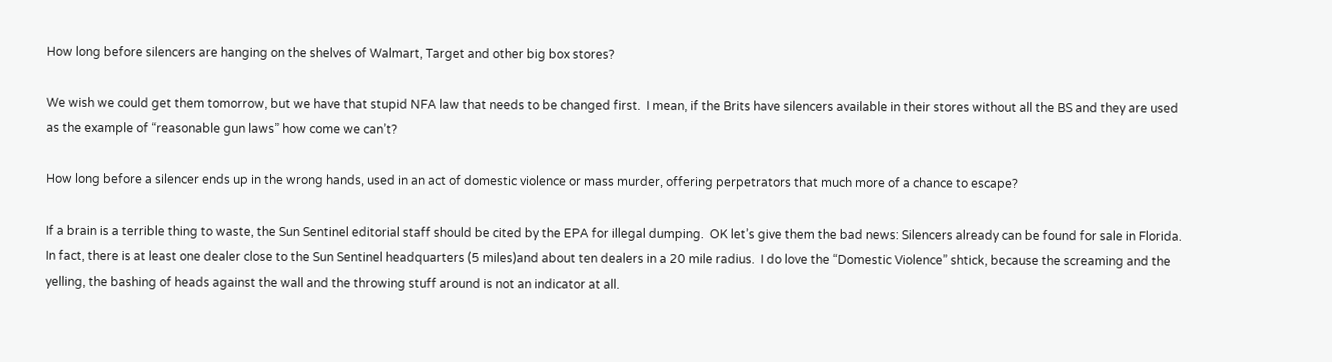How long before silencers are hanging on the shelves of Walmart, Target and other big box stores?

We wish we could get them tomorrow, but we have that stupid NFA law that needs to be changed first.  I mean, if the Brits have silencers available in their stores without all the BS and they are used as the example of “reasonable gun laws” how come we can’t?

How long before a silencer ends up in the wrong hands, used in an act of domestic violence or mass murder, offering perpetrators that much more of a chance to escape?

If a brain is a terrible thing to waste, the Sun Sentinel editorial staff should be cited by the EPA for illegal dumping.  OK let’s give them the bad news: Silencers already can be found for sale in Florida. In fact, there is at least one dealer close to the Sun Sentinel headquarters (5 miles)and about ten dealers in a 20 mile radius.  I do love the “Domestic Violence” shtick, because the screaming and the yelling, the bashing of heads against the wall and the throwing stuff around is not an indicator at all.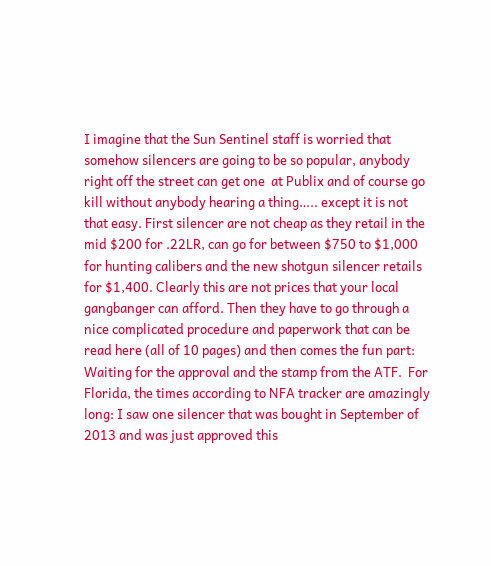I imagine that the Sun Sentinel staff is worried that somehow silencers are going to be so popular, anybody right off the street can get one  at Publix and of course go kill without anybody hearing a thing….. except it is not that easy. First silencer are not cheap as they retail in the mid $200 for .22LR, can go for between $750 to $1,000 for hunting calibers and the new shotgun silencer retails for $1,400. Clearly this are not prices that your local gangbanger can afford. Then they have to go through a nice complicated procedure and paperwork that can be read here (all of 10 pages) and then comes the fun part: Waiting for the approval and the stamp from the ATF.  For Florida, the times according to NFA tracker are amazingly long: I saw one silencer that was bought in September of 2013 and was just approved this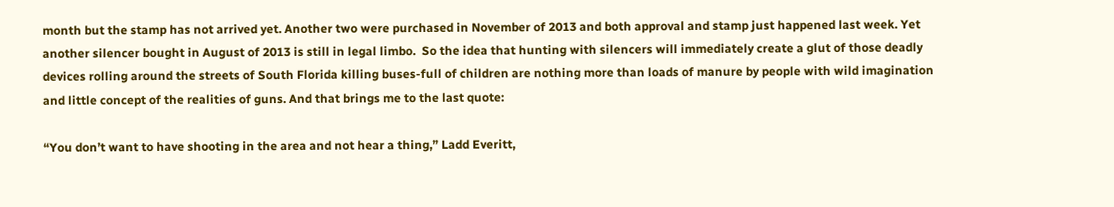month but the stamp has not arrived yet. Another two were purchased in November of 2013 and both approval and stamp just happened last week. Yet another silencer bought in August of 2013 is still in legal limbo.  So the idea that hunting with silencers will immediately create a glut of those deadly devices rolling around the streets of South Florida killing buses-full of children are nothing more than loads of manure by people with wild imagination and little concept of the realities of guns. And that brings me to the last quote:

“You don’t want to have shooting in the area and not hear a thing,” Ladd Everitt,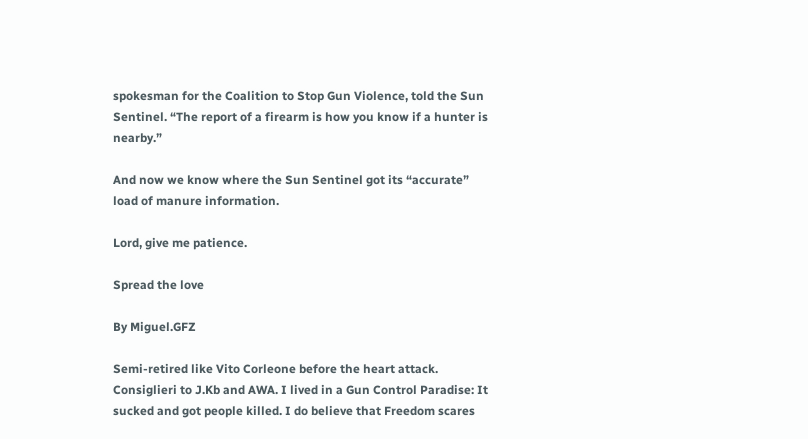spokesman for the Coalition to Stop Gun Violence, told the Sun Sentinel. “The report of a firearm is how you know if a hunter is nearby.”

And now we know where the Sun Sentinel got its “accurate” load of manure information.

Lord, give me patience.

Spread the love

By Miguel.GFZ

Semi-retired like Vito Corleone before the heart attack. Consiglieri to J.Kb and AWA. I lived in a Gun Control Paradise: It sucked and got people killed. I do believe that Freedom scares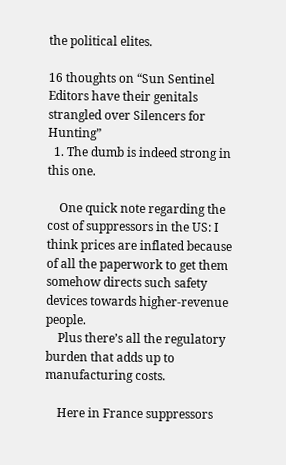the political elites.

16 thoughts on “Sun Sentinel Editors have their genitals strangled over Silencers for Hunting”
  1. The dumb is indeed strong in this one.

    One quick note regarding the cost of suppressors in the US: I think prices are inflated because of all the paperwork to get them somehow directs such safety devices towards higher-revenue people.
    Plus there’s all the regulatory burden that adds up to manufacturing costs.

    Here in France suppressors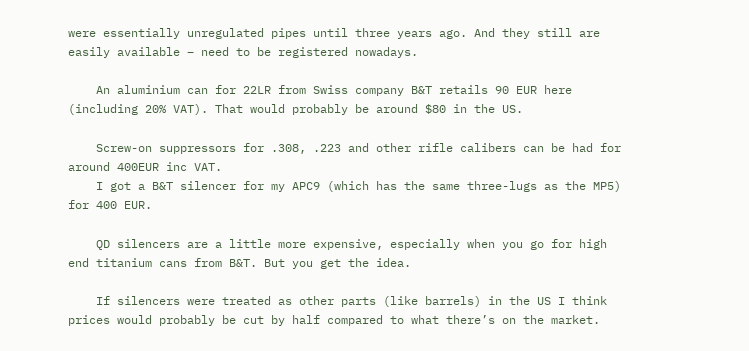were essentially unregulated pipes until three years ago. And they still are easily available – need to be registered nowadays.

    An aluminium can for 22LR from Swiss company B&T retails 90 EUR here (including 20% VAT). That would probably be around $80 in the US.

    Screw-on suppressors for .308, .223 and other rifle calibers can be had for around 400EUR inc VAT.
    I got a B&T silencer for my APC9 (which has the same three-lugs as the MP5) for 400 EUR.

    QD silencers are a little more expensive, especially when you go for high end titanium cans from B&T. But you get the idea.

    If silencers were treated as other parts (like barrels) in the US I think prices would probably be cut by half compared to what there’s on the market.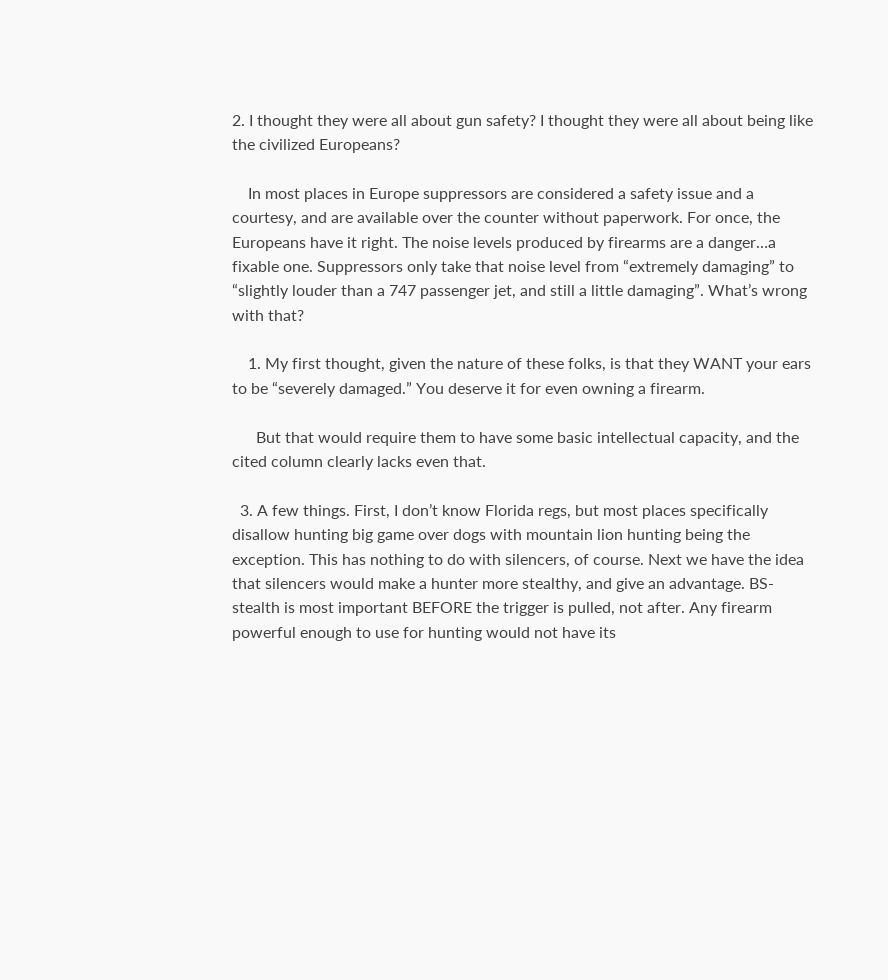2. I thought they were all about gun safety? I thought they were all about being like the civilized Europeans?

    In most places in Europe suppressors are considered a safety issue and a courtesy, and are available over the counter without paperwork. For once, the Europeans have it right. The noise levels produced by firearms are a danger…a fixable one. Suppressors only take that noise level from “extremely damaging” to “slightly louder than a 747 passenger jet, and still a little damaging”. What’s wrong with that?

    1. My first thought, given the nature of these folks, is that they WANT your ears to be “severely damaged.” You deserve it for even owning a firearm.

      But that would require them to have some basic intellectual capacity, and the cited column clearly lacks even that.

  3. A few things. First, I don’t know Florida regs, but most places specifically disallow hunting big game over dogs with mountain lion hunting being the exception. This has nothing to do with silencers, of course. Next we have the idea that silencers would make a hunter more stealthy, and give an advantage. BS- stealth is most important BEFORE the trigger is pulled, not after. Any firearm powerful enough to use for hunting would not have its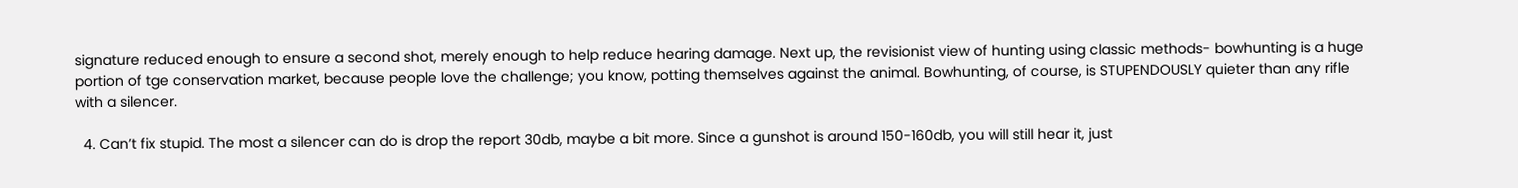signature reduced enough to ensure a second shot, merely enough to help reduce hearing damage. Next up, the revisionist view of hunting using classic methods- bowhunting is a huge portion of tge conservation market, because people love the challenge; you know, potting themselves against the animal. Bowhunting, of course, is STUPENDOUSLY quieter than any rifle with a silencer.

  4. Can’t fix stupid. The most a silencer can do is drop the report 30db, maybe a bit more. Since a gunshot is around 150-160db, you will still hear it, just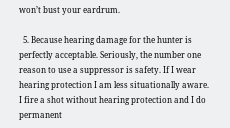won’t bust your eardrum.

  5. Because hearing damage for the hunter is perfectly acceptable. Seriously, the number one reason to use a suppressor is safety. If I wear hearing protection I am less situationally aware. I fire a shot without hearing protection and I do permanent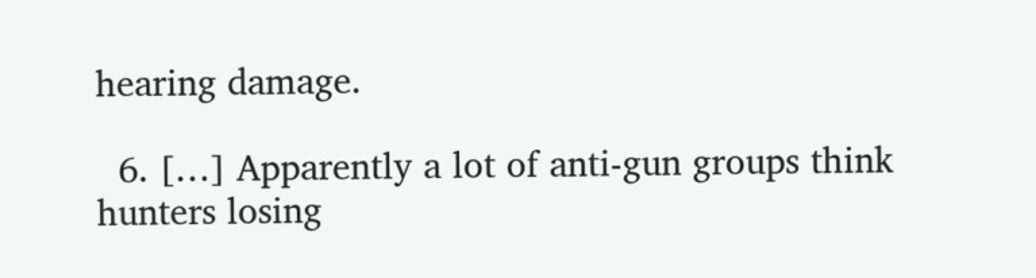hearing damage.

  6. […] Apparently a lot of anti-gun groups think hunters losing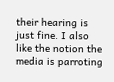their hearing is just fine. I also like the notion the media is parroting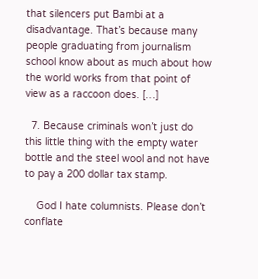that silencers put Bambi at a disadvantage. That’s because many people graduating from journalism school know about as much about how the world works from that point of view as a raccoon does. […]

  7. Because criminals won’t just do this little thing with the empty water bottle and the steel wool and not have to pay a 200 dollar tax stamp.

    God I hate columnists. Please don’t conflate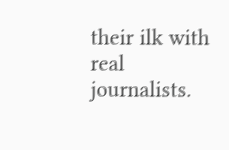their ilk with real journalists.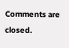Comments are closed.